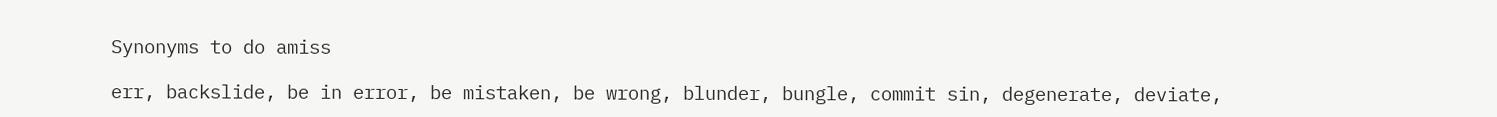Synonyms to do amiss

err, backslide, be in error, be mistaken, be wrong, blunder, bungle, commit sin, degenerate, deviate,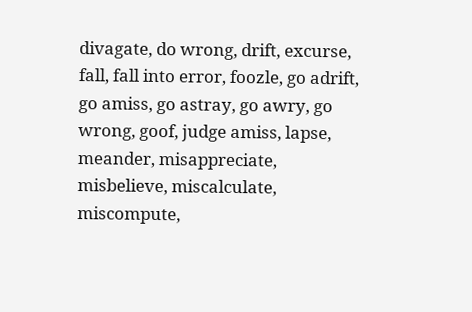divagate, do wrong, drift, excurse, fall, fall into error, foozle, go adrift, go amiss, go astray, go awry, go wrong, goof, judge amiss, lapse, meander, misappreciate, misbelieve, miscalculate, miscompute,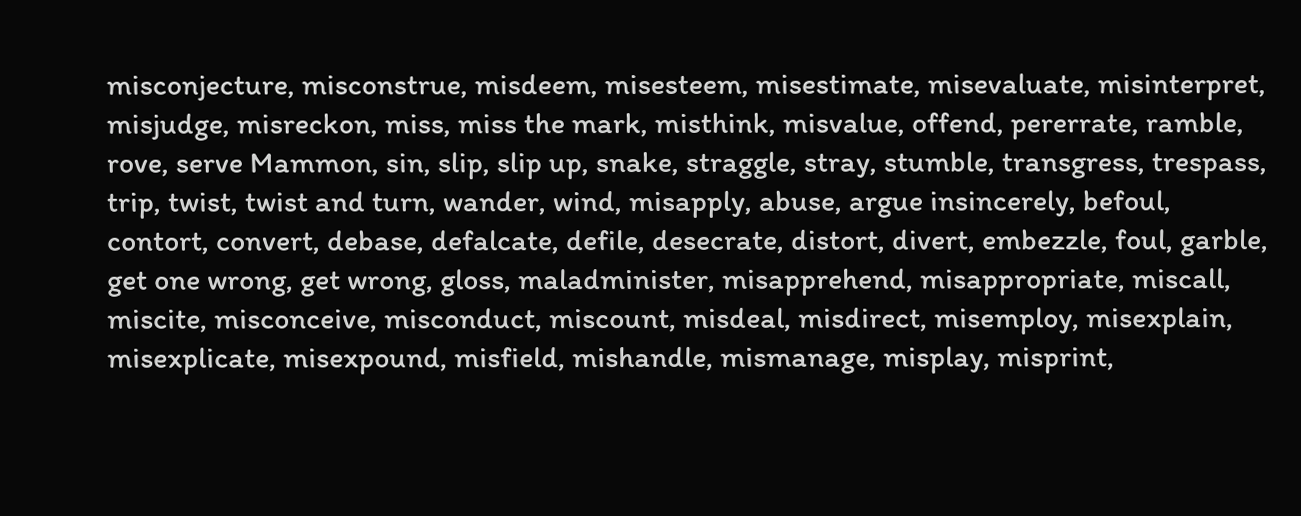misconjecture, misconstrue, misdeem, misesteem, misestimate, misevaluate, misinterpret, misjudge, misreckon, miss, miss the mark, misthink, misvalue, offend, pererrate, ramble, rove, serve Mammon, sin, slip, slip up, snake, straggle, stray, stumble, transgress, trespass, trip, twist, twist and turn, wander, wind, misapply, abuse, argue insincerely, befoul, contort, convert, debase, defalcate, defile, desecrate, distort, divert, embezzle, foul, garble, get one wrong, get wrong, gloss, maladminister, misapprehend, misappropriate, miscall, miscite, misconceive, misconduct, miscount, misdeal, misdirect, misemploy, misexplain, misexplicate, misexpound, misfield, mishandle, mismanage, misplay, misprint,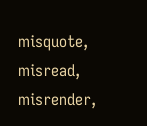misquote, misread, misrender,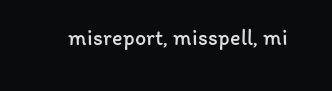misreport, misspell, mi